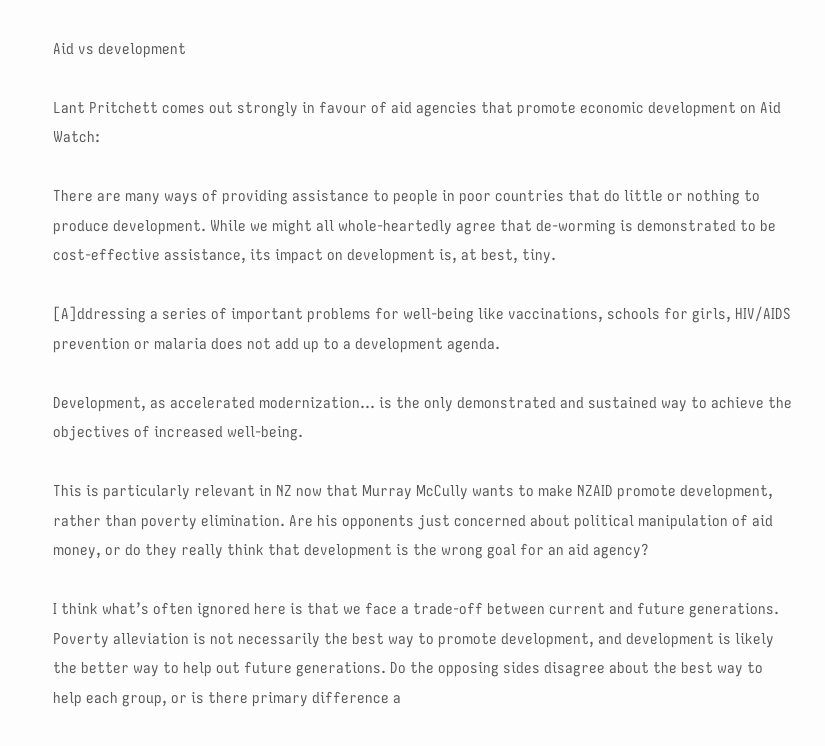Aid vs development

Lant Pritchett comes out strongly in favour of aid agencies that promote economic development on Aid Watch:

There are many ways of providing assistance to people in poor countries that do little or nothing to produce development. While we might all whole-heartedly agree that de-worming is demonstrated to be cost-effective assistance, its impact on development is, at best, tiny.

[A]ddressing a series of important problems for well-being like vaccinations, schools for girls, HIV/AIDS prevention or malaria does not add up to a development agenda.

Development, as accelerated modernization… is the only demonstrated and sustained way to achieve the objectives of increased well-being.

This is particularly relevant in NZ now that Murray McCully wants to make NZAID promote development, rather than poverty elimination. Are his opponents just concerned about political manipulation of aid money, or do they really think that development is the wrong goal for an aid agency?

I think what’s often ignored here is that we face a trade-off between current and future generations. Poverty alleviation is not necessarily the best way to promote development, and development is likely the better way to help out future generations. Do the opposing sides disagree about the best way to help each group, or is there primary difference a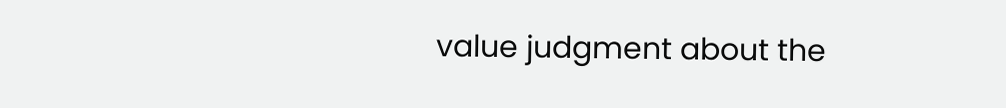value judgment about the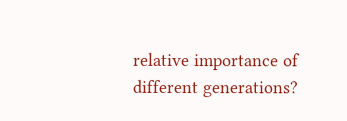relative importance of different generations?